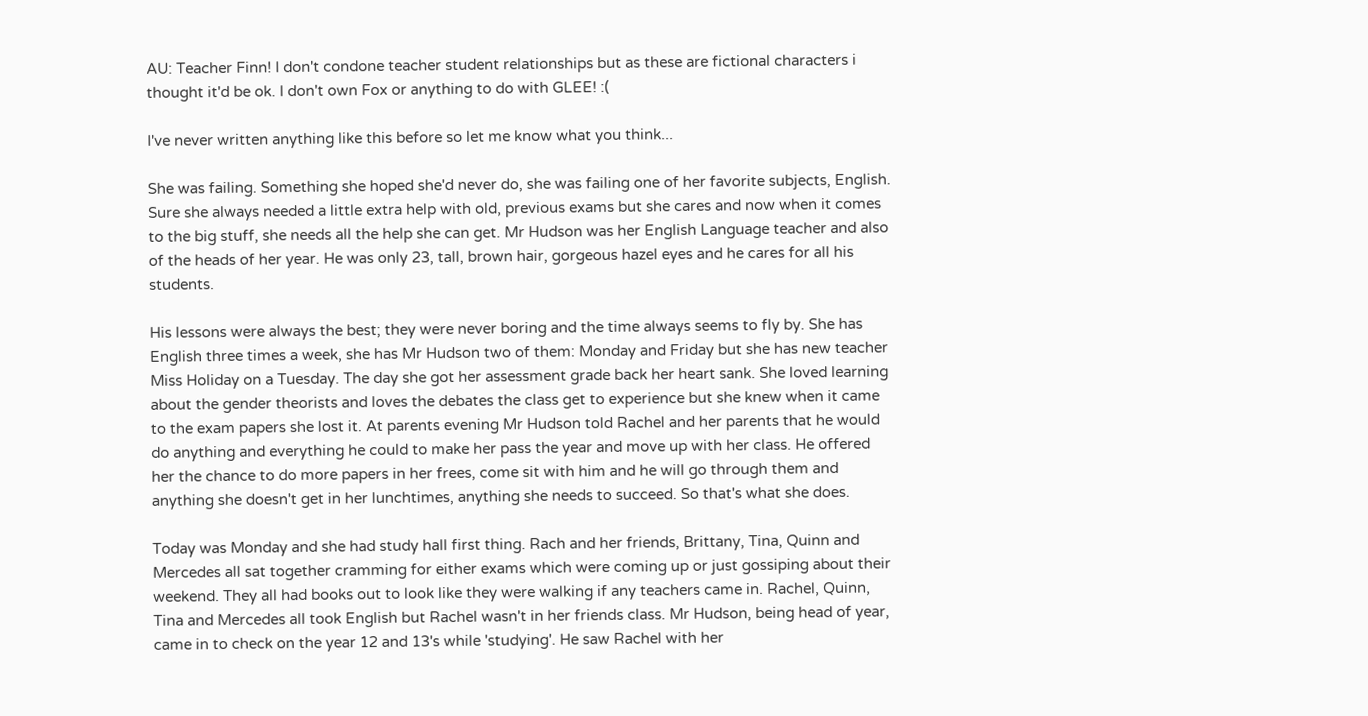AU: Teacher Finn! I don't condone teacher student relationships but as these are fictional characters i thought it'd be ok. I don't own Fox or anything to do with GLEE! :(

I've never written anything like this before so let me know what you think...

She was failing. Something she hoped she'd never do, she was failing one of her favorite subjects, English. Sure she always needed a little extra help with old, previous exams but she cares and now when it comes to the big stuff, she needs all the help she can get. Mr Hudson was her English Language teacher and also of the heads of her year. He was only 23, tall, brown hair, gorgeous hazel eyes and he cares for all his students.

His lessons were always the best; they were never boring and the time always seems to fly by. She has English three times a week, she has Mr Hudson two of them: Monday and Friday but she has new teacher Miss Holiday on a Tuesday. The day she got her assessment grade back her heart sank. She loved learning about the gender theorists and loves the debates the class get to experience but she knew when it came to the exam papers she lost it. At parents evening Mr Hudson told Rachel and her parents that he would do anything and everything he could to make her pass the year and move up with her class. He offered her the chance to do more papers in her frees, come sit with him and he will go through them and anything she doesn't get in her lunchtimes, anything she needs to succeed. So that's what she does.

Today was Monday and she had study hall first thing. Rach and her friends, Brittany, Tina, Quinn and Mercedes all sat together cramming for either exams which were coming up or just gossiping about their weekend. They all had books out to look like they were walking if any teachers came in. Rachel, Quinn, Tina and Mercedes all took English but Rachel wasn't in her friends class. Mr Hudson, being head of year, came in to check on the year 12 and 13's while 'studying'. He saw Rachel with her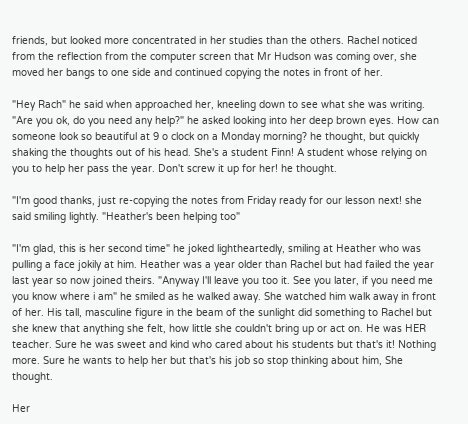friends, but looked more concentrated in her studies than the others. Rachel noticed from the reflection from the computer screen that Mr Hudson was coming over, she moved her bangs to one side and continued copying the notes in front of her.

"Hey Rach" he said when approached her, kneeling down to see what she was writing. "Are you ok, do you need any help?" he asked looking into her deep brown eyes. How can someone look so beautiful at 9 o clock on a Monday morning? he thought, but quickly shaking the thoughts out of his head. She's a student Finn! A student whose relying on you to help her pass the year. Don't screw it up for her! he thought.

"I'm good thanks, just re-copying the notes from Friday ready for our lesson next! she said smiling lightly. "Heather's been helping too"

"I'm glad, this is her second time" he joked lightheartedly, smiling at Heather who was pulling a face jokily at him. Heather was a year older than Rachel but had failed the year last year so now joined theirs. "Anyway I'll leave you too it. See you later, if you need me you know where i am" he smiled as he walked away. She watched him walk away in front of her. His tall, masculine figure in the beam of the sunlight did something to Rachel but she knew that anything she felt, how little she couldn't bring up or act on. He was HER teacher. Sure he was sweet and kind who cared about his students but that's it! Nothing more. Sure he wants to help her but that's his job so stop thinking about him, She thought.

Her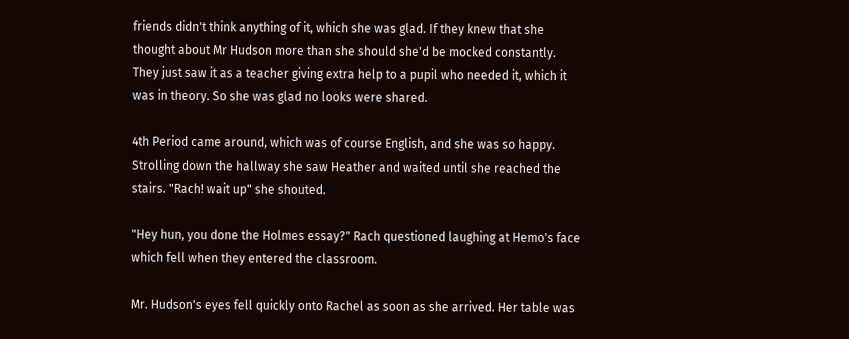friends didn't think anything of it, which she was glad. If they knew that she thought about Mr Hudson more than she should she'd be mocked constantly. They just saw it as a teacher giving extra help to a pupil who needed it, which it was in theory. So she was glad no looks were shared.

4th Period came around, which was of course English, and she was so happy. Strolling down the hallway she saw Heather and waited until she reached the stairs. "Rach! wait up" she shouted.

"Hey hun, you done the Holmes essay?" Rach questioned laughing at Hemo's face which fell when they entered the classroom.

Mr. Hudson's eyes fell quickly onto Rachel as soon as she arrived. Her table was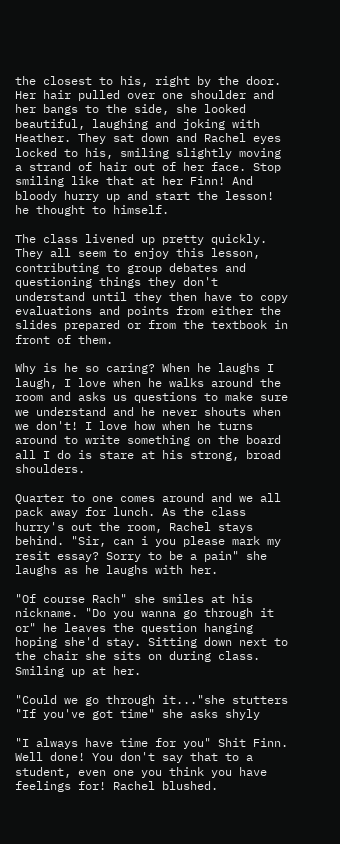the closest to his, right by the door. Her hair pulled over one shoulder and her bangs to the side, she looked beautiful, laughing and joking with Heather. They sat down and Rachel eyes locked to his, smiling slightly moving a strand of hair out of her face. Stop smiling like that at her Finn! And bloody hurry up and start the lesson! he thought to himself.

The class livened up pretty quickly. They all seem to enjoy this lesson, contributing to group debates and questioning things they don't understand until they then have to copy evaluations and points from either the slides prepared or from the textbook in front of them.

Why is he so caring? When he laughs I laugh, I love when he walks around the room and asks us questions to make sure we understand and he never shouts when we don't! I love how when he turns around to write something on the board all I do is stare at his strong, broad shoulders.

Quarter to one comes around and we all pack away for lunch. As the class hurry's out the room, Rachel stays behind. "Sir, can i you please mark my resit essay? Sorry to be a pain" she laughs as he laughs with her.

"Of course Rach" she smiles at his nickname. "Do you wanna go through it or" he leaves the question hanging hoping she'd stay. Sitting down next to the chair she sits on during class. Smiling up at her.

"Could we go through it..."she stutters "If you've got time" she asks shyly

"I always have time for you" Shit Finn. Well done! You don't say that to a student, even one you think you have feelings for! Rachel blushed.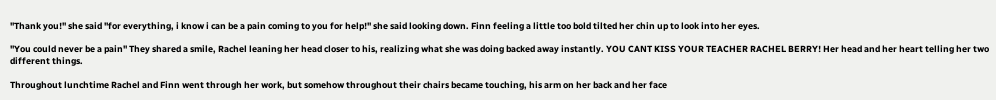"Thank you!" she said "for everything, i know i can be a pain coming to you for help!" she said looking down. Finn feeling a little too bold tilted her chin up to look into her eyes.

"You could never be a pain" They shared a smile, Rachel leaning her head closer to his, realizing what she was doing backed away instantly. YOU CANT KISS YOUR TEACHER RACHEL BERRY! Her head and her heart telling her two different things.

Throughout lunchtime Rachel and Finn went through her work, but somehow throughout their chairs became touching, his arm on her back and her face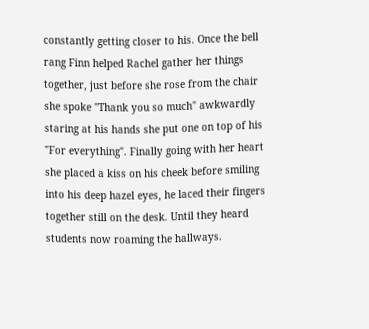constantly getting closer to his. Once the bell rang Finn helped Rachel gather her things together, just before she rose from the chair she spoke "Thank you so much" awkwardly staring at his hands she put one on top of his "For everything". Finally going with her heart she placed a kiss on his cheek before smiling into his deep hazel eyes, he laced their fingers together still on the desk. Until they heard students now roaming the hallways.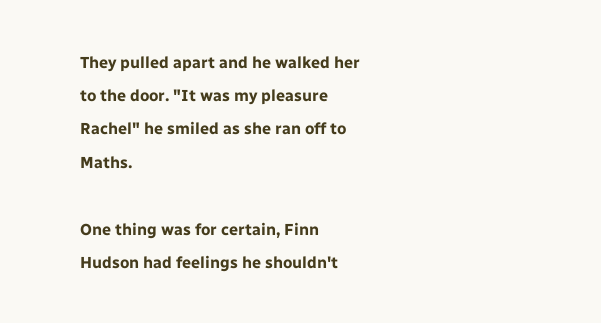They pulled apart and he walked her to the door. "It was my pleasure Rachel" he smiled as she ran off to Maths.

One thing was for certain, Finn Hudson had feelings he shouldn't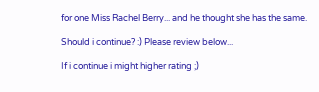for one Miss Rachel Berry... and he thought she has the same.

Should i continue? :) Please review below...

If i continue i might higher rating ;)